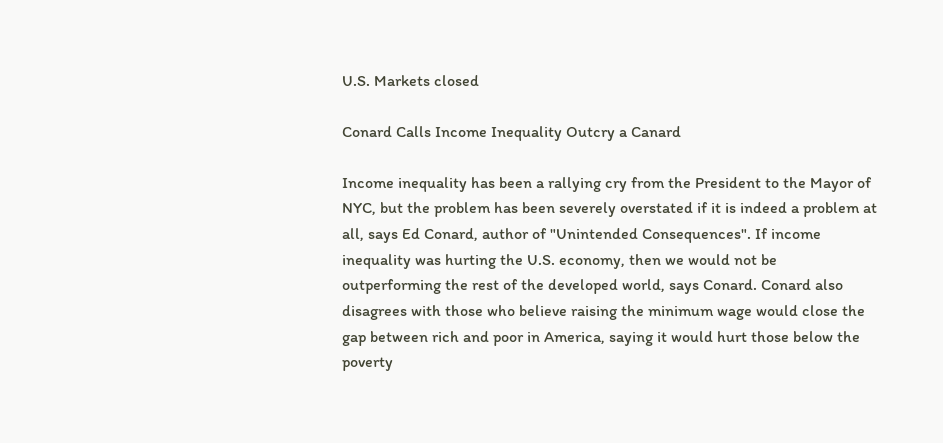U.S. Markets closed

Conard Calls Income Inequality Outcry a Canard

Income inequality has been a rallying cry from the President to the Mayor of NYC, but the problem has been severely overstated if it is indeed a problem at all, says Ed Conard, author of "Unintended Consequences". If income inequality was hurting the U.S. economy, then we would not be outperforming the rest of the developed world, says Conard. Conard also disagrees with those who believe raising the minimum wage would close the gap between rich and poor in America, saying it would hurt those below the poverty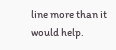line more than it would help.